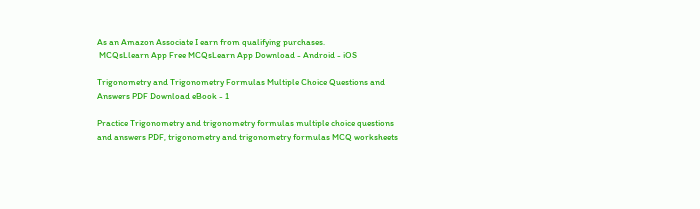As an Amazon Associate I earn from qualifying purchases.
 MCQsLlearn App Free MCQsLearn App Download - Android - iOS

Trigonometry and Trigonometry Formulas Multiple Choice Questions and Answers PDF Download eBook - 1

Practice Trigonometry and trigonometry formulas multiple choice questions and answers PDF, trigonometry and trigonometry formulas MCQ worksheets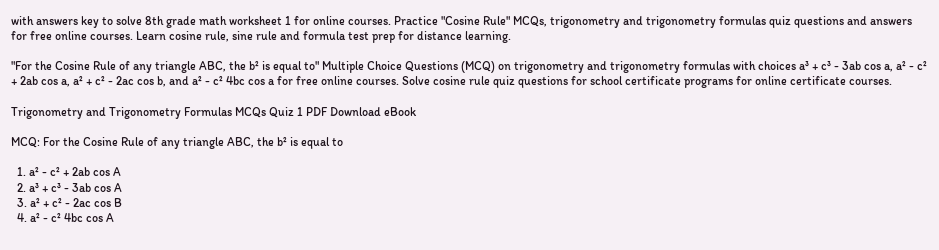with answers key to solve 8th grade math worksheet 1 for online courses. Practice "Cosine Rule" MCQs, trigonometry and trigonometry formulas quiz questions and answers for free online courses. Learn cosine rule, sine rule and formula test prep for distance learning.

"For the Cosine Rule of any triangle ABC, the b² is equal to" Multiple Choice Questions (MCQ) on trigonometry and trigonometry formulas with choices a³ + c³ - 3ab cos a, a² - c² + 2ab cos a, a² + c² - 2ac cos b, and a² - c² 4bc cos a for free online courses. Solve cosine rule quiz questions for school certificate programs for online certificate courses.

Trigonometry and Trigonometry Formulas MCQs Quiz 1 PDF Download eBook

MCQ: For the Cosine Rule of any triangle ABC, the b² is equal to

  1. a² - c² + 2ab cos A
  2. a³ + c³ - 3ab cos A
  3. a² + c² - 2ac cos B
  4. a² - c² 4bc cos A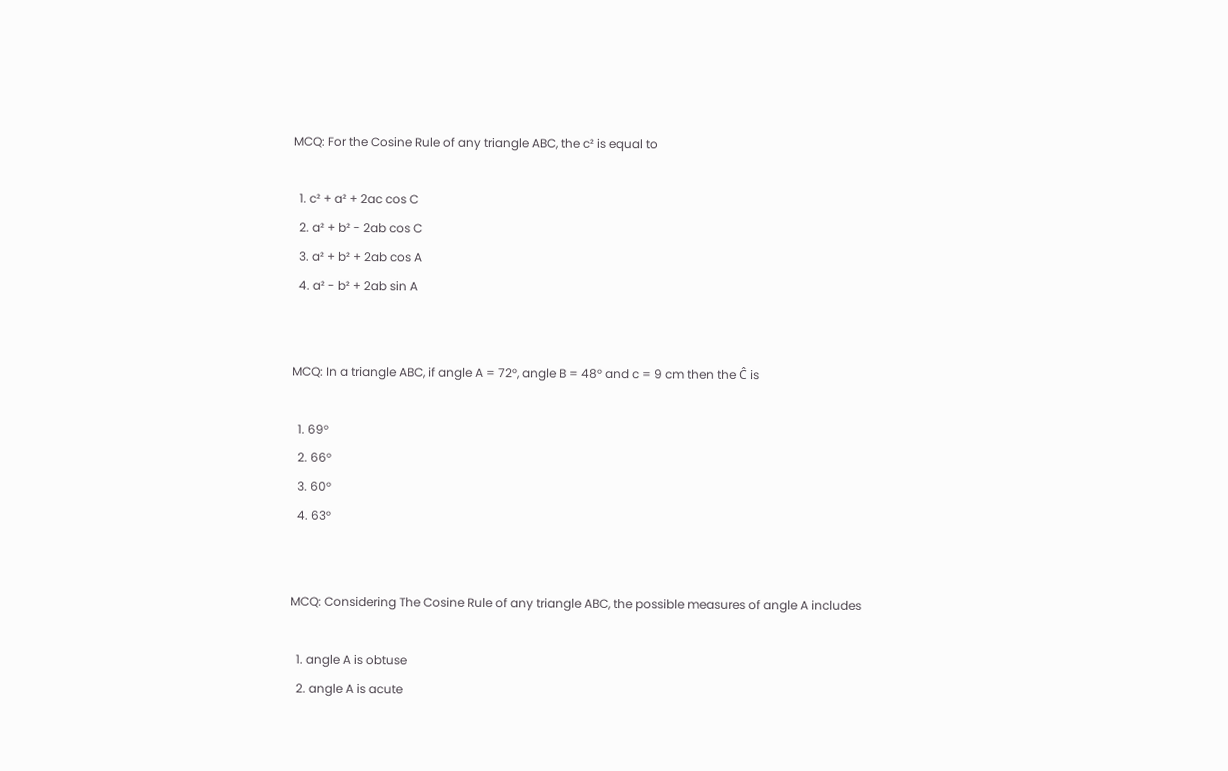MCQ: For the Cosine Rule of any triangle ABC, the c² is equal to

  1. c² + a² + 2ac cos C
  2. a² + b² - 2ab cos C
  3. a² + b² + 2ab cos A
  4. a² - b² + 2ab sin A


MCQ: In a triangle ABC, if angle A = 72°, angle B = 48° and c = 9 cm then the Ĉ is

  1. 69°
  2. 66°
  3. 60°
  4. 63°


MCQ: Considering The Cosine Rule of any triangle ABC, the possible measures of angle A includes

  1. angle A is obtuse
  2. angle A is acute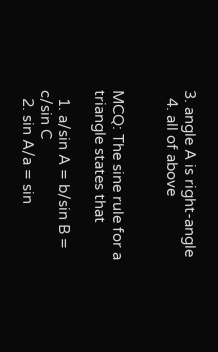3. angle A is right-angle
  4. all of above


MCQ: The sine rule for a triangle states that

  1. a/sin A = b/sin B = c/sin C
  2. sin A/a = sin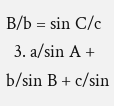B/b = sin C/c
  3. a/sin A + b/sin B + c/sin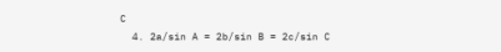C
  4. 2a/sin A = 2b/sin B = 2c/sin C